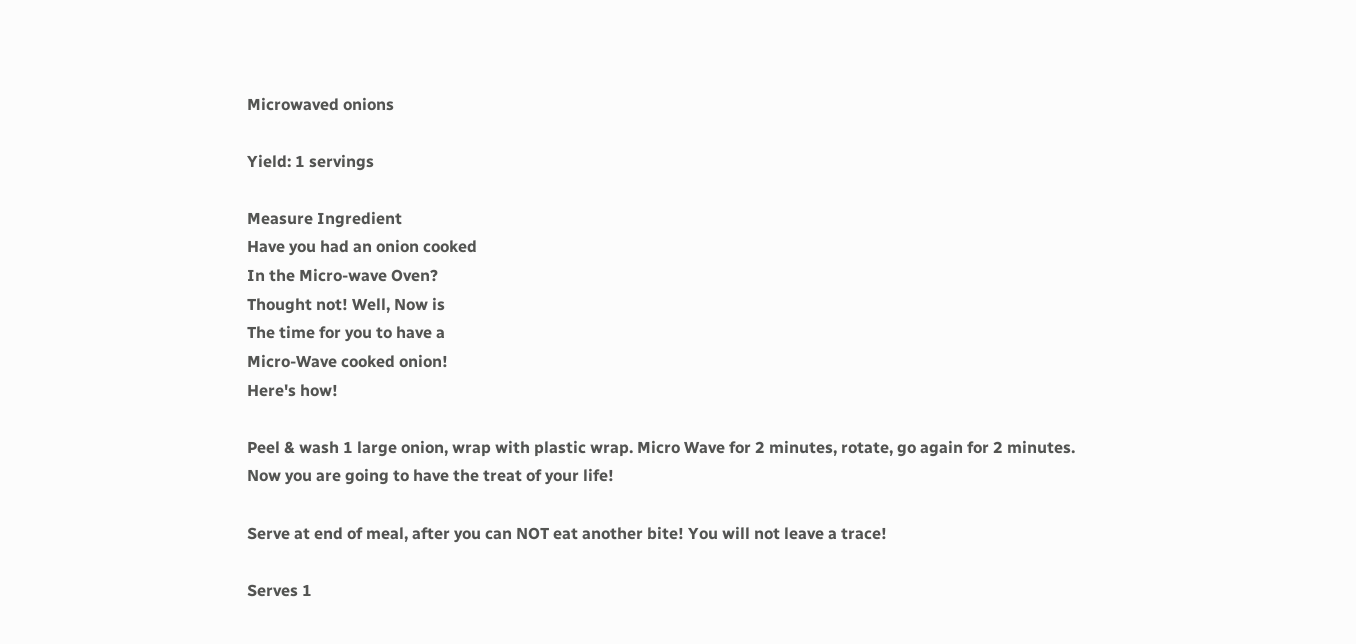Microwaved onions

Yield: 1 servings

Measure Ingredient
Have you had an onion cooked
In the Micro-wave Oven?
Thought not! Well, Now is
The time for you to have a
Micro-Wave cooked onion!
Here's how!

Peel & wash 1 large onion, wrap with plastic wrap. Micro Wave for 2 minutes, rotate, go again for 2 minutes. Now you are going to have the treat of your life!

Serve at end of meal, after you can NOT eat another bite! You will not leave a trace!

Serves 1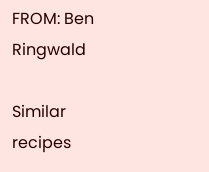FROM: Ben Ringwald

Similar recipes